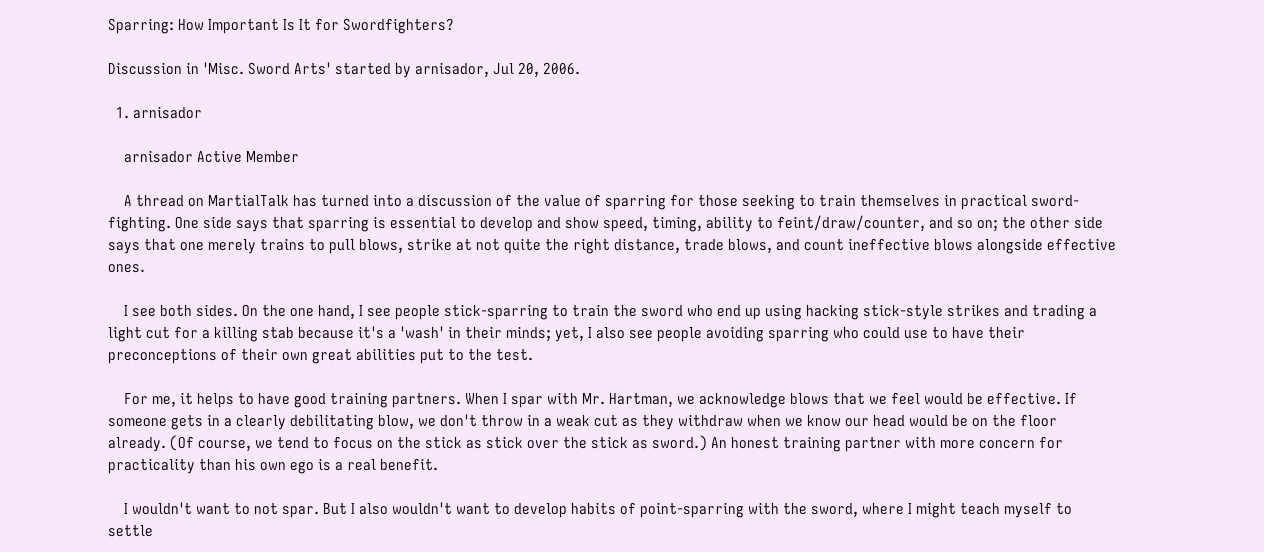Sparring: How Important Is It for Swordfighters?

Discussion in 'Misc. Sword Arts' started by arnisador, Jul 20, 2006.

  1. arnisador

    arnisador Active Member

    A thread on MartialTalk has turned into a discussion of the value of sparring for those seeking to train themselves in practical sword-fighting. One side says that sparring is essential to develop and show speed, timing, ability to feint/draw/counter, and so on; the other side says that one merely trains to pull blows, strike at not quite the right distance, trade blows, and count ineffective blows alongside effective ones.

    I see both sides. On the one hand, I see people stick-sparring to train the sword who end up using hacking stick-style strikes and trading a light cut for a killing stab because it's a 'wash' in their minds; yet, I also see people avoiding sparring who could use to have their preconceptions of their own great abilities put to the test.

    For me, it helps to have good training partners. When I spar with Mr. Hartman, we acknowledge blows that we feel would be effective. If someone gets in a clearly debilitating blow, we don't throw in a weak cut as they withdraw when we know our head would be on the floor already. (Of course, we tend to focus on the stick as stick over the stick as sword.) An honest training partner with more concern for practicality than his own ego is a real benefit.

    I wouldn't want to not spar. But I also wouldn't want to develop habits of point-sparring with the sword, where I might teach myself to settle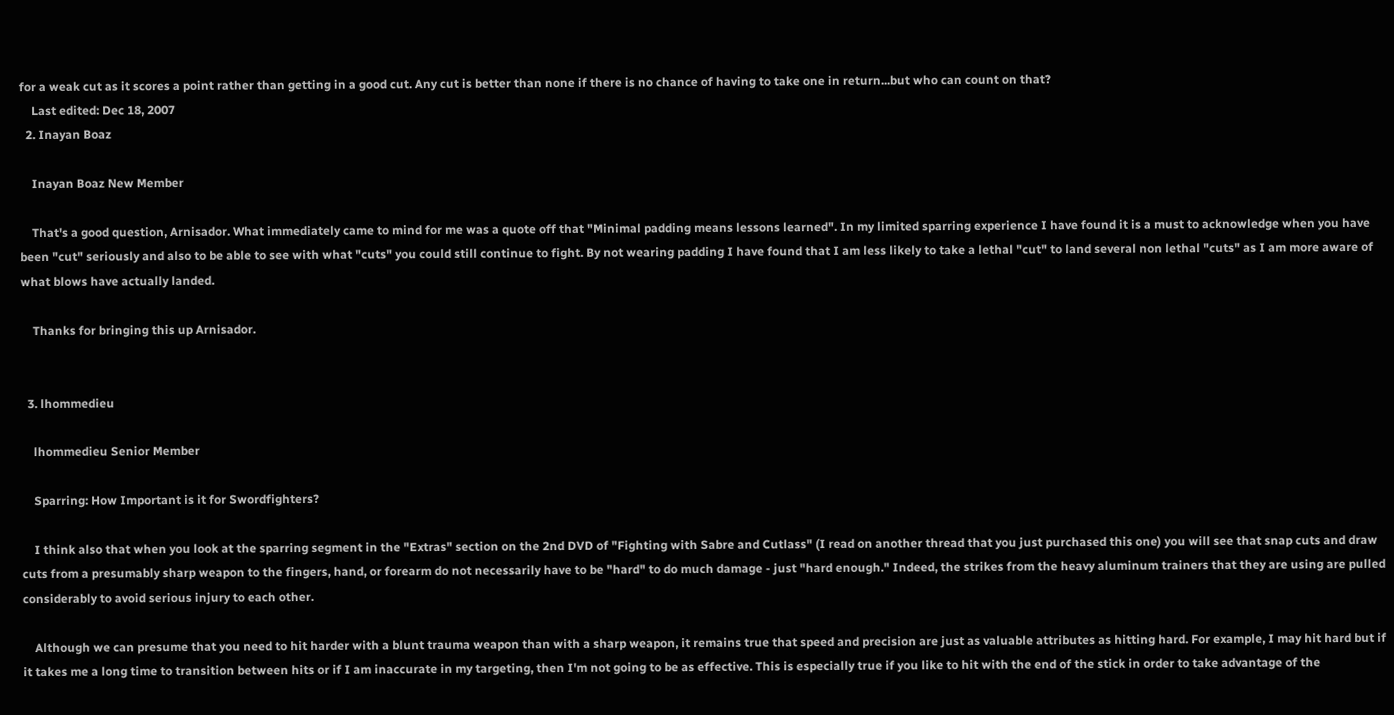for a weak cut as it scores a point rather than getting in a good cut. Any cut is better than none if there is no chance of having to take one in return...but who can count on that?
    Last edited: Dec 18, 2007
  2. Inayan Boaz

    Inayan Boaz New Member

    That's a good question, Arnisador. What immediately came to mind for me was a quote off that "Minimal padding means lessons learned". In my limited sparring experience I have found it is a must to acknowledge when you have been "cut" seriously and also to be able to see with what "cuts" you could still continue to fight. By not wearing padding I have found that I am less likely to take a lethal "cut" to land several non lethal "cuts" as I am more aware of what blows have actually landed.

    Thanks for bringing this up Arnisador.


  3. lhommedieu

    lhommedieu Senior Member

    Sparring: How Important is it for Swordfighters?

    I think also that when you look at the sparring segment in the "Extras" section on the 2nd DVD of "Fighting with Sabre and Cutlass" (I read on another thread that you just purchased this one) you will see that snap cuts and draw cuts from a presumably sharp weapon to the fingers, hand, or forearm do not necessarily have to be "hard" to do much damage - just "hard enough." Indeed, the strikes from the heavy aluminum trainers that they are using are pulled considerably to avoid serious injury to each other.

    Although we can presume that you need to hit harder with a blunt trauma weapon than with a sharp weapon, it remains true that speed and precision are just as valuable attributes as hitting hard. For example, I may hit hard but if it takes me a long time to transition between hits or if I am inaccurate in my targeting, then I'm not going to be as effective. This is especially true if you like to hit with the end of the stick in order to take advantage of the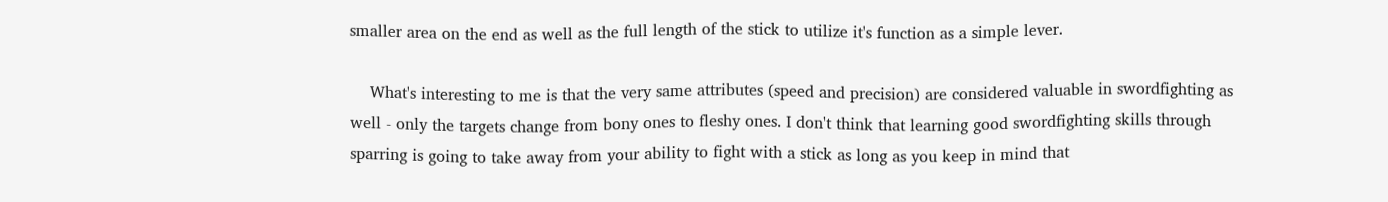smaller area on the end as well as the full length of the stick to utilize it's function as a simple lever.

    What's interesting to me is that the very same attributes (speed and precision) are considered valuable in swordfighting as well - only the targets change from bony ones to fleshy ones. I don't think that learning good swordfighting skills through sparring is going to take away from your ability to fight with a stick as long as you keep in mind that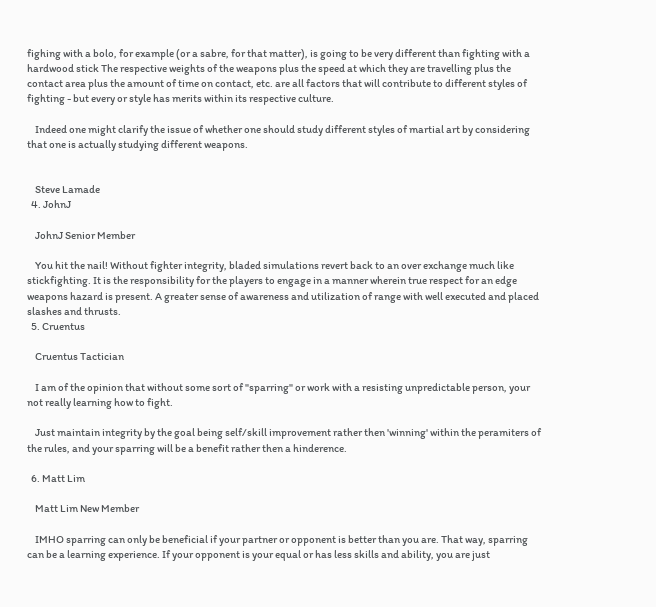fighing with a bolo, for example (or a sabre, for that matter), is going to be very different than fighting with a hardwood stick The respective weights of the weapons plus the speed at which they are travelling plus the contact area plus the amount of time on contact, etc. are all factors that will contribute to different styles of fighting - but every or style has merits within its respective culture.

    Indeed one might clarify the issue of whether one should study different styles of martial art by considering that one is actually studying different weapons.


    Steve Lamade
  4. JohnJ

    JohnJ Senior Member

    You hit the nail! Without fighter integrity, bladed simulations revert back to an over exchange much like stickfighting. It is the responsibility for the players to engage in a manner wherein true respect for an edge weapons hazard is present. A greater sense of awareness and utilization of range with well executed and placed slashes and thrusts.
  5. Cruentus

    Cruentus Tactician

    I am of the opinion that without some sort of "sparring" or work with a resisting unpredictable person, your not really learning how to fight.

    Just maintain integrity by the goal being self/skill improvement rather then 'winning' within the peramiters of the rules, and your sparring will be a benefit rather then a hinderence.

  6. Matt Lim

    Matt Lim New Member

    IMHO sparring can only be beneficial if your partner or opponent is better than you are. That way, sparring can be a learning experience. If your opponent is your equal or has less skills and ability, you are just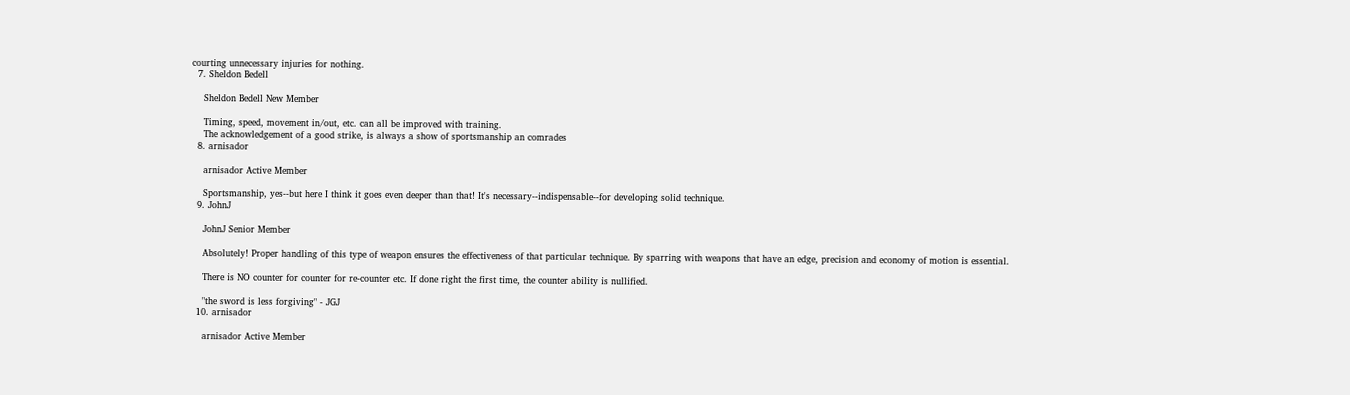courting unnecessary injuries for nothing.
  7. Sheldon Bedell

    Sheldon Bedell New Member

    Timing, speed, movement in/out, etc. can all be improved with training.
    The acknowledgement of a good strike, is always a show of sportsmanship an comrades
  8. arnisador

    arnisador Active Member

    Sportsmanship, yes--but here I think it goes even deeper than that! It's necessary--indispensable--for developing solid technique.
  9. JohnJ

    JohnJ Senior Member

    Absolutely! Proper handling of this type of weapon ensures the effectiveness of that particular technique. By sparring with weapons that have an edge, precision and economy of motion is essential.

    There is NO counter for counter for re-counter etc. If done right the first time, the counter ability is nullified.

    "the sword is less forgiving" - JGJ
  10. arnisador

    arnisador Active Member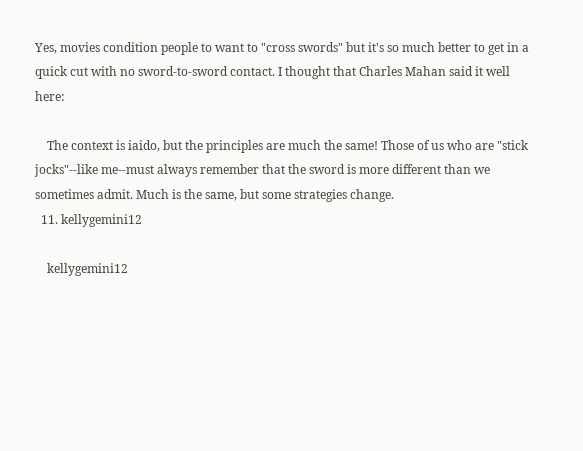Yes, movies condition people to want to "cross swords" but it's so much better to get in a quick cut with no sword-to-sword contact. I thought that Charles Mahan said it well here:

    The context is iaido, but the principles are much the same! Those of us who are "stick jocks"--like me--must always remember that the sword is more different than we sometimes admit. Much is the same, but some strategies change.
  11. kellygemini12

    kellygemini12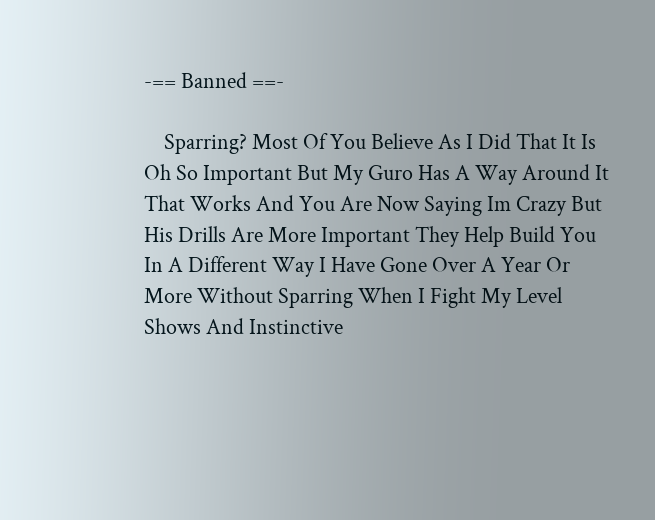-== Banned ==-

    Sparring? Most Of You Believe As I Did That It Is Oh So Important But My Guro Has A Way Around It That Works And You Are Now Saying Im Crazy But His Drills Are More Important They Help Build You In A Different Way I Have Gone Over A Year Or More Without Sparring When I Fight My Level Shows And Instinctive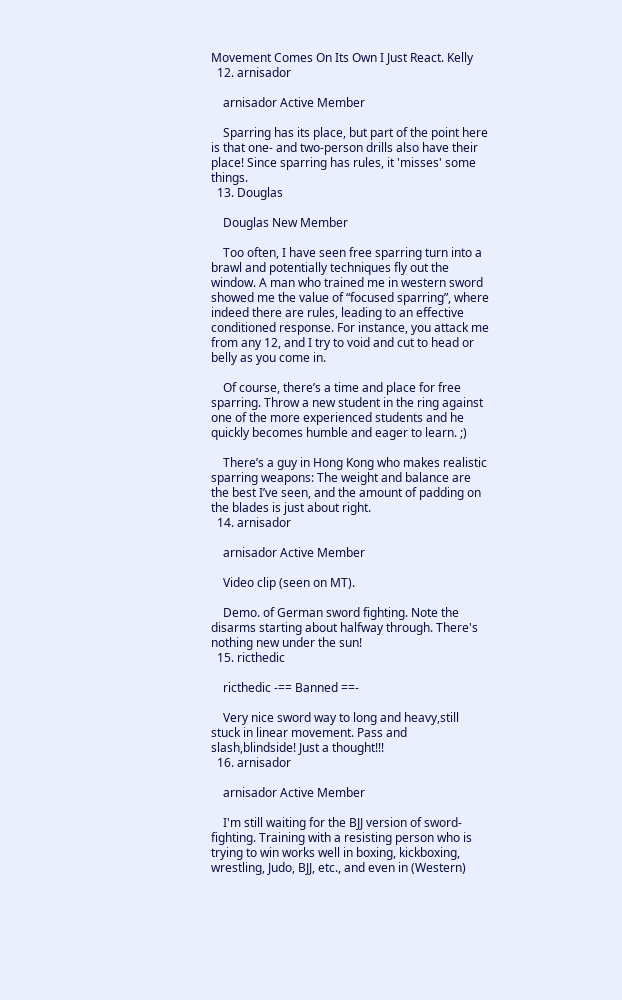Movement Comes On Its Own I Just React. Kelly
  12. arnisador

    arnisador Active Member

    Sparring has its place, but part of the point here is that one- and two-person drills also have their place! Since sparring has rules, it 'misses' some things.
  13. Douglas

    Douglas New Member

    Too often, I have seen free sparring turn into a brawl and potentially techniques fly out the window. A man who trained me in western sword showed me the value of “focused sparring”, where indeed there are rules, leading to an effective conditioned response. For instance, you attack me from any 12, and I try to void and cut to head or belly as you come in.

    Of course, there’s a time and place for free sparring. Throw a new student in the ring against one of the more experienced students and he quickly becomes humble and eager to learn. ;)

    There’s a guy in Hong Kong who makes realistic sparring weapons: The weight and balance are the best I’ve seen, and the amount of padding on the blades is just about right.
  14. arnisador

    arnisador Active Member

    Video clip (seen on MT).

    Demo. of German sword fighting. Note the disarms starting about halfway through. There's nothing new under the sun!
  15. ricthedic

    ricthedic -== Banned ==-

    Very nice sword way to long and heavy,still stuck in linear movement. Pass and slash,blindside! Just a thought!!!
  16. arnisador

    arnisador Active Member

    I'm still waiting for the BJJ version of sword-fighting. Training with a resisting person who is trying to win works well in boxing, kickboxing, wrestling, Judo, BJJ, etc., and even in (Western)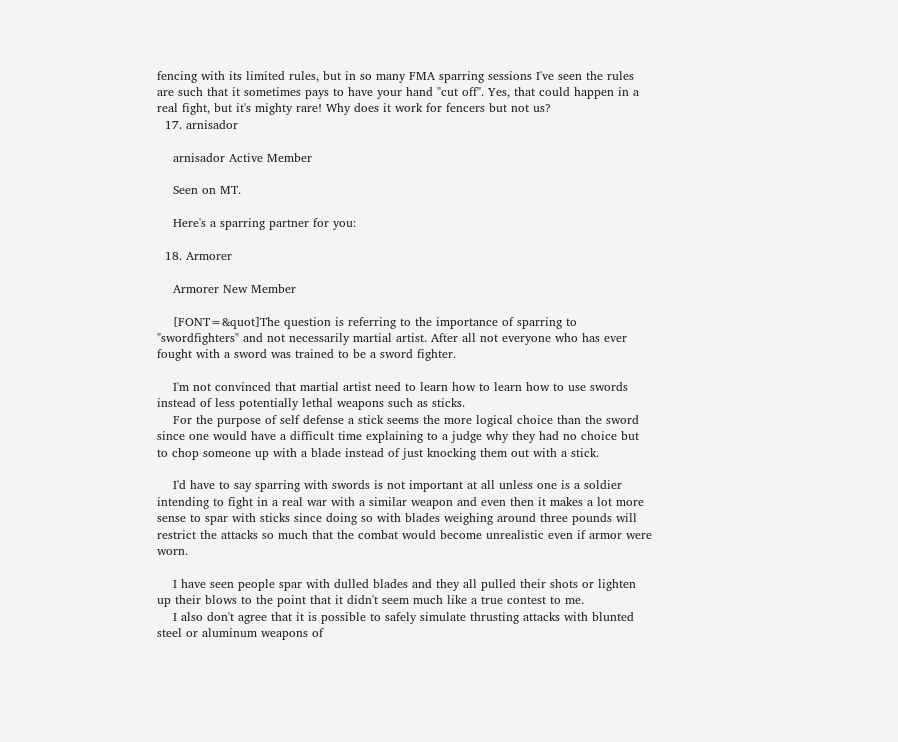fencing with its limited rules, but in so many FMA sparring sessions I've seen the rules are such that it sometimes pays to have your hand "cut off". Yes, that could happen in a real fight, but it's mighty rare! Why does it work for fencers but not us?
  17. arnisador

    arnisador Active Member

    Seen on MT.

    Here's a sparring partner for you:

  18. Armorer

    Armorer New Member

    [FONT=&quot]The question is referring to the importance of sparring to "swordfighters" and not necessarily martial artist. After all not everyone who has ever fought with a sword was trained to be a sword fighter.

    I'm not convinced that martial artist need to learn how to learn how to use swords instead of less potentially lethal weapons such as sticks.
    For the purpose of self defense a stick seems the more logical choice than the sword since one would have a difficult time explaining to a judge why they had no choice but to chop someone up with a blade instead of just knocking them out with a stick.

    I'd have to say sparring with swords is not important at all unless one is a soldier intending to fight in a real war with a similar weapon and even then it makes a lot more sense to spar with sticks since doing so with blades weighing around three pounds will restrict the attacks so much that the combat would become unrealistic even if armor were worn.

    I have seen people spar with dulled blades and they all pulled their shots or lighten up their blows to the point that it didn't seem much like a true contest to me.
    I also don't agree that it is possible to safely simulate thrusting attacks with blunted steel or aluminum weapons of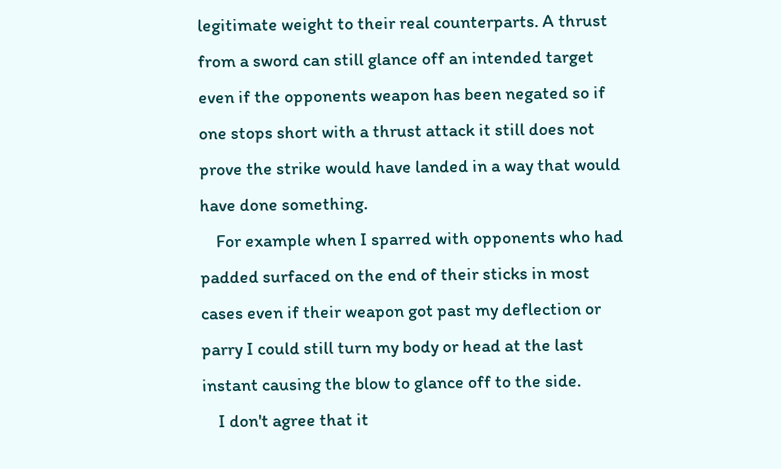legitimate weight to their real counterparts. A thrust from a sword can still glance off an intended target even if the opponents weapon has been negated so if one stops short with a thrust attack it still does not prove the strike would have landed in a way that would have done something.
    For example when I sparred with opponents who had padded surfaced on the end of their sticks in most cases even if their weapon got past my deflection or parry I could still turn my body or head at the last instant causing the blow to glance off to the side.
    I don't agree that it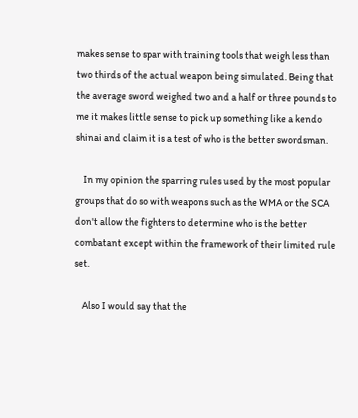makes sense to spar with training tools that weigh less than two thirds of the actual weapon being simulated. Being that the average sword weighed two and a half or three pounds to me it makes little sense to pick up something like a kendo shinai and claim it is a test of who is the better swordsman.

    In my opinion the sparring rules used by the most popular groups that do so with weapons such as the WMA or the SCA don't allow the fighters to determine who is the better combatant except within the framework of their limited rule set.

    Also I would say that the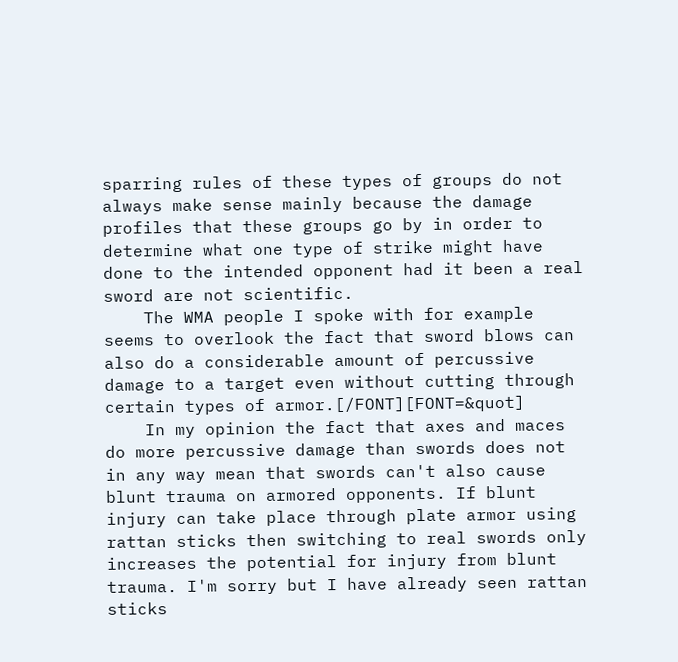sparring rules of these types of groups do not always make sense mainly because the damage profiles that these groups go by in order to determine what one type of strike might have done to the intended opponent had it been a real sword are not scientific.
    The WMA people I spoke with for example seems to overlook the fact that sword blows can also do a considerable amount of percussive damage to a target even without cutting through certain types of armor.[/FONT][FONT=&quot]
    In my opinion the fact that axes and maces do more percussive damage than swords does not in any way mean that swords can't also cause blunt trauma on armored opponents. If blunt injury can take place through plate armor using rattan sticks then switching to real swords only increases the potential for injury from blunt trauma. I'm sorry but I have already seen rattan sticks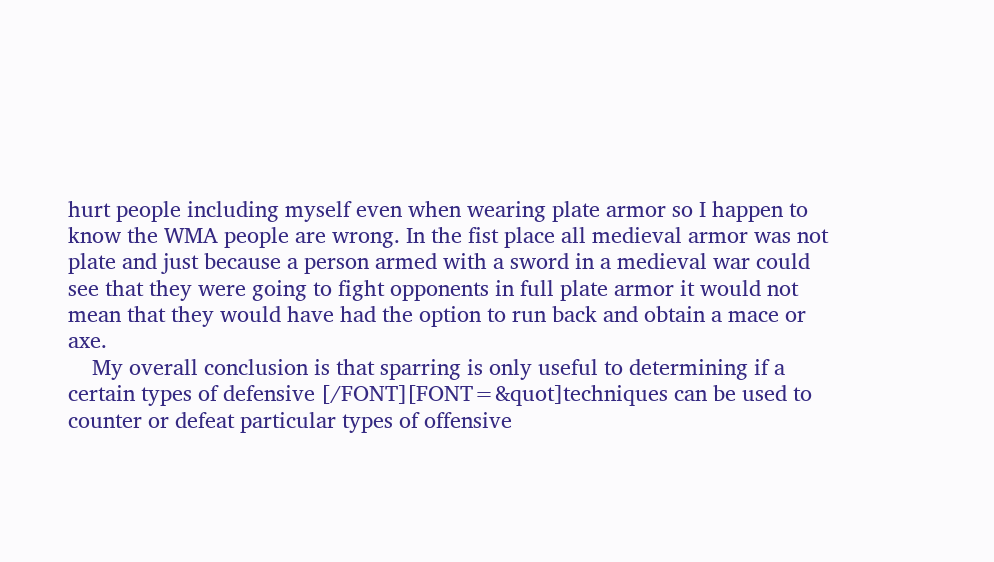hurt people including myself even when wearing plate armor so I happen to know the WMA people are wrong. In the fist place all medieval armor was not plate and just because a person armed with a sword in a medieval war could see that they were going to fight opponents in full plate armor it would not mean that they would have had the option to run back and obtain a mace or axe.
    My overall conclusion is that sparring is only useful to determining if a certain types of defensive [/FONT][FONT=&quot]techniques can be used to counter or defeat particular types of offensive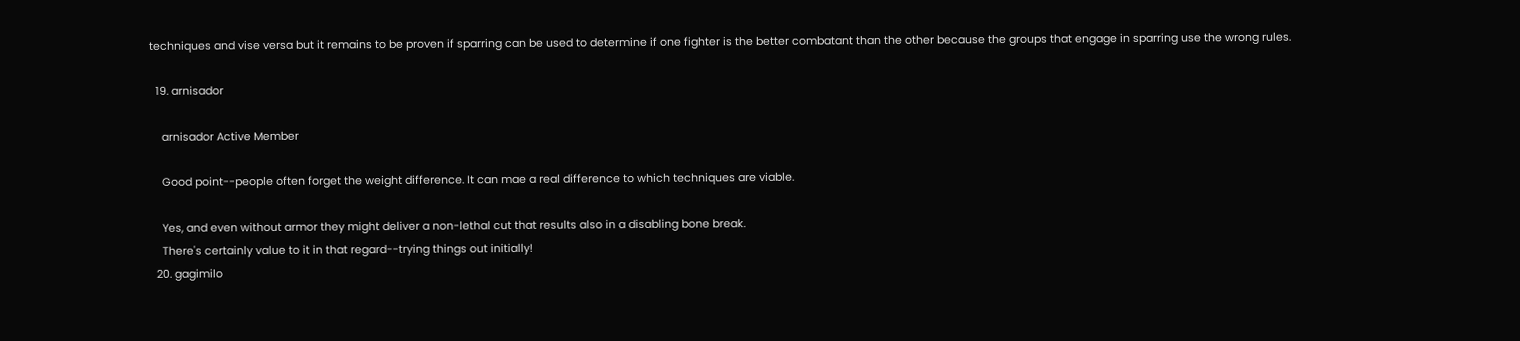techniques and vise versa but it remains to be proven if sparring can be used to determine if one fighter is the better combatant than the other because the groups that engage in sparring use the wrong rules.

  19. arnisador

    arnisador Active Member

    Good point--people often forget the weight difference. It can mae a real difference to which techniques are viable.

    Yes, and even without armor they might deliver a non-lethal cut that results also in a disabling bone break.
    There's certainly value to it in that regard--trying things out initially!
  20. gagimilo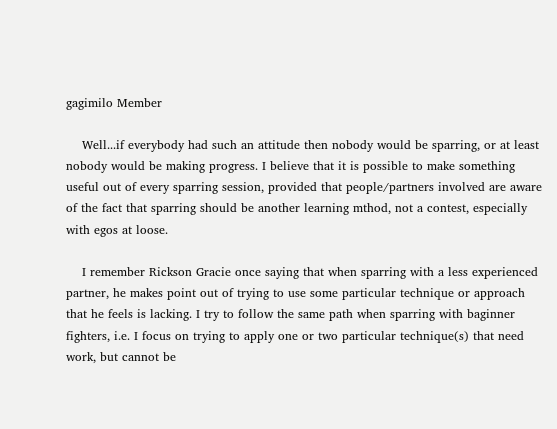gagimilo Member

    Well...if everybody had such an attitude then nobody would be sparring, or at least nobody would be making progress. I believe that it is possible to make something useful out of every sparring session, provided that people/partners involved are aware of the fact that sparring should be another learning mthod, not a contest, especially with egos at loose.

    I remember Rickson Gracie once saying that when sparring with a less experienced partner, he makes point out of trying to use some particular technique or approach that he feels is lacking. I try to follow the same path when sparring with baginner fighters, i.e. I focus on trying to apply one or two particular technique(s) that need work, but cannot be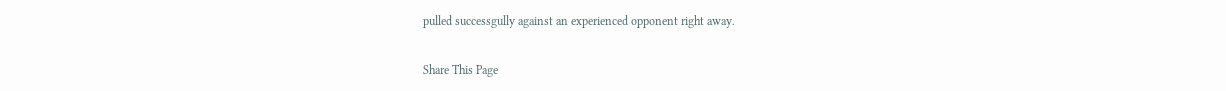pulled successgully against an experienced opponent right away.

Share This Page